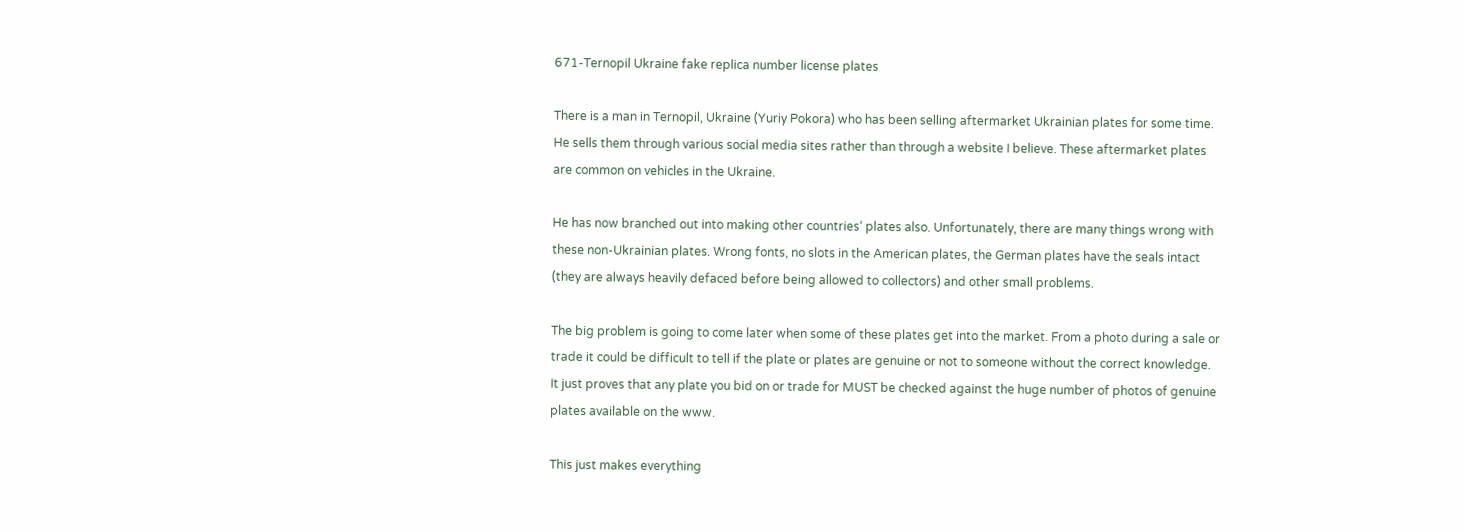671-Ternopil Ukraine fake replica number license plates

There is a man in Ternopil, Ukraine (Yuriy Pokora) who has been selling aftermarket Ukrainian plates for some time. He sells them through various social media sites rather than through a website I believe. These aftermarket plates are common on vehicles in the Ukraine.

He has now branched out into making other countries‘ plates also. Unfortunately, there are many things wrong with these non-Ukrainian plates. Wrong fonts, no slots in the American plates, the German plates have the seals intact (they are always heavily defaced before being allowed to collectors) and other small problems.

The big problem is going to come later when some of these plates get into the market. From a photo during a sale or trade it could be difficult to tell if the plate or plates are genuine or not to someone without the correct knowledge. It just proves that any plate you bid on or trade for MUST be checked against the huge number of photos of genuine plates available on the www.

This just makes everything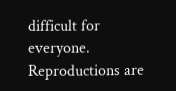difficult for everyone. Reproductions are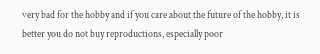very bad for the hobby and if you care about the future of the hobby, it is better you do not buy reproductions, especially poor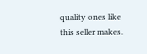quality ones like this seller makes.